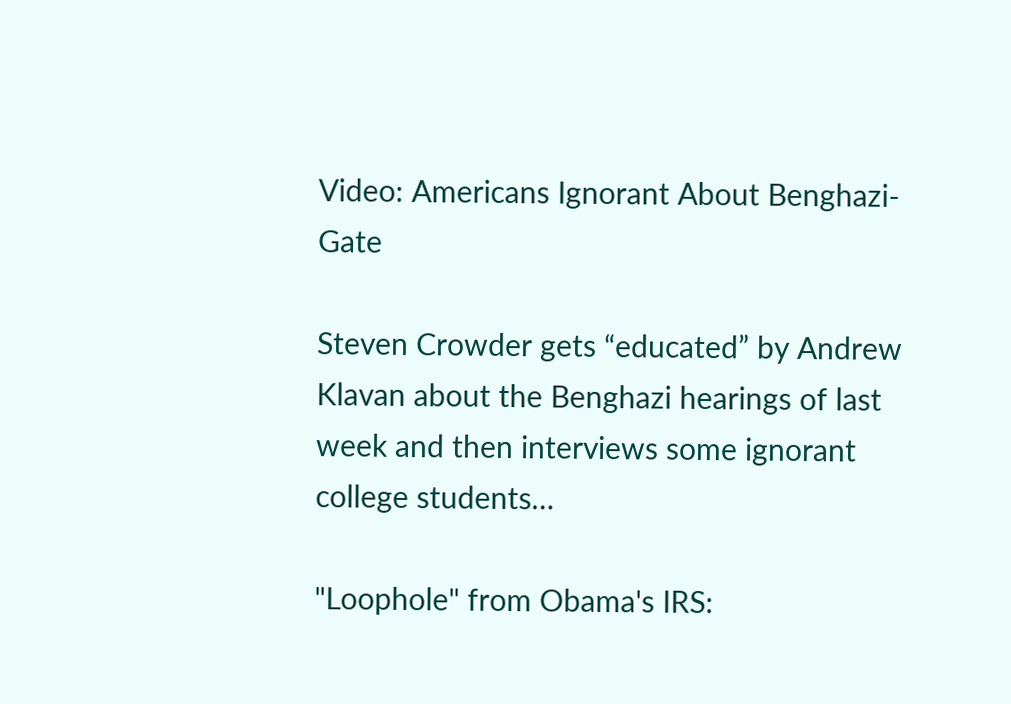Video: Americans Ignorant About Benghazi-Gate

Steven Crowder gets “educated” by Andrew Klavan about the Benghazi hearings of last week and then interviews some ignorant college students…

"Loophole" from Obama's IRS: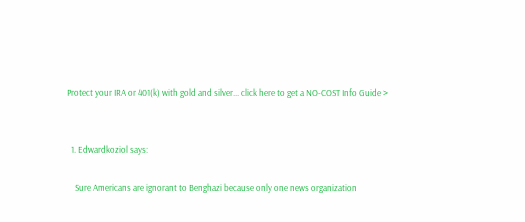Protect your IRA or 401(k) with gold and silver... click here to get a NO-COST Info Guide >


  1. Edwardkoziol says:

    Sure Americans are ignorant to Benghazi because only one news organization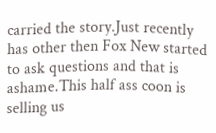carried the story.Just recently has other then Fox New started to ask questions and that is ashame.This half ass coon is selling us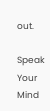out.

Speak Your Mind